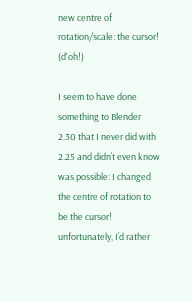new centre of rotation/scale: the cursor! (d'oh!)

I seem to have done something to Blender 2.30 that I never did with 2.25 and didn’t even know was possible: I changed the centre of rotation to be the cursor!
unfortunately, I’d rather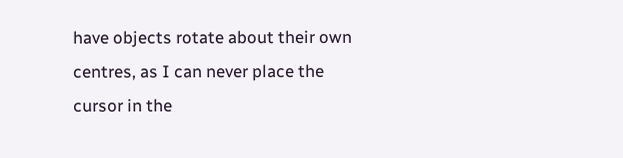have objects rotate about their own centres, as I can never place the cursor in the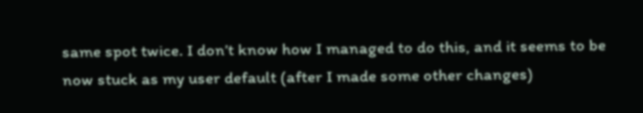same spot twice. I don’t know how I managed to do this, and it seems to be now stuck as my user default (after I made some other changes)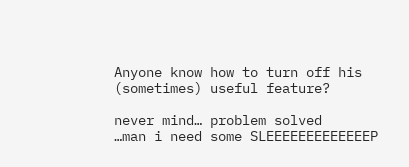Anyone know how to turn off his (sometimes) useful feature?

never mind… problem solved
…man i need some SLEEEEEEEEEEEEEP